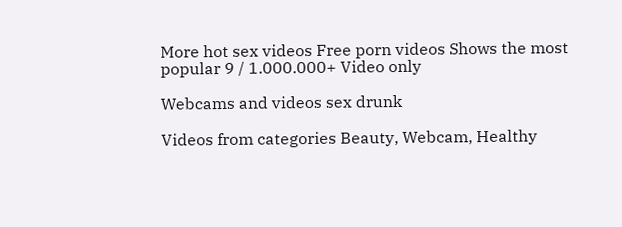More hot sex videos Free porn videos Shows the most popular 9 / 1.000.000+ Video only

Webcams and videos sex drunk

Videos from categories Beauty, Webcam, Healthy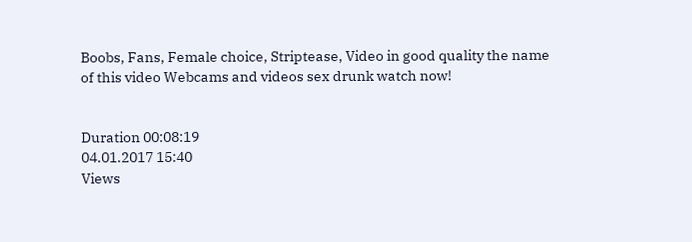Boobs, Fans, Female choice, Striptease, Video in good quality the name of this video Webcams and videos sex drunk watch now!


Duration 00:08:19
04.01.2017 15:40
Views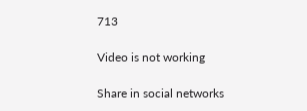713

Video is not working

Share in social networks